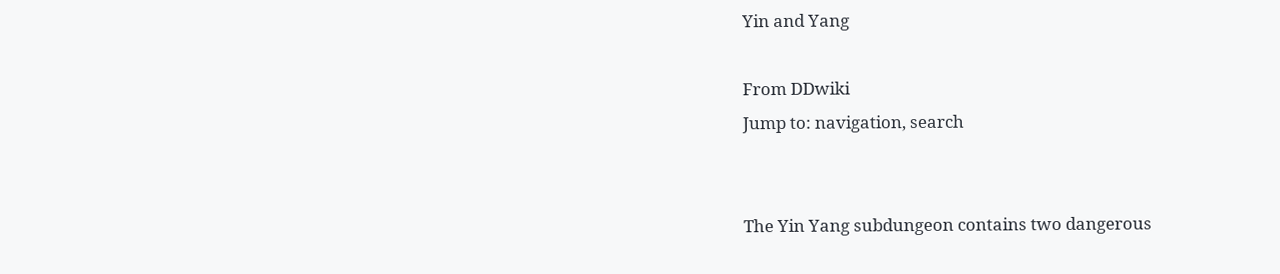Yin and Yang

From DDwiki
Jump to: navigation, search


The Yin Yang subdungeon contains two dangerous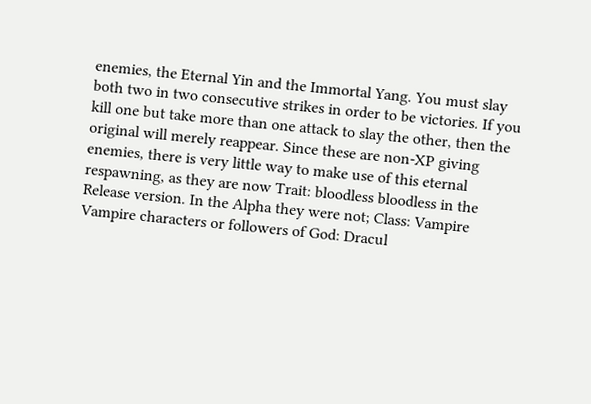enemies, the Eternal Yin and the Immortal Yang. You must slay both two in two consecutive strikes in order to be victories. If you kill one but take more than one attack to slay the other, then the original will merely reappear. Since these are non-XP giving enemies, there is very little way to make use of this eternal respawning, as they are now Trait: bloodless bloodless in the Release version. In the Alpha they were not; Class: Vampire Vampire characters or followers of God: Dracul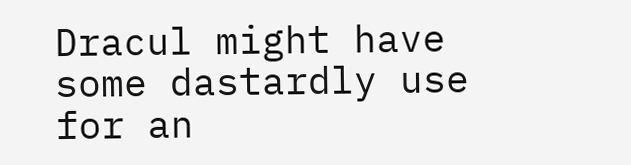Dracul might have some dastardly use for an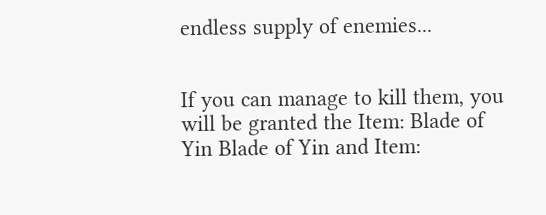endless supply of enemies...


If you can manage to kill them, you will be granted the Item: Blade of Yin Blade of Yin and Item: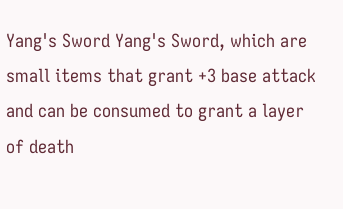Yang's Sword Yang's Sword, which are small items that grant +3 base attack and can be consumed to grant a layer of death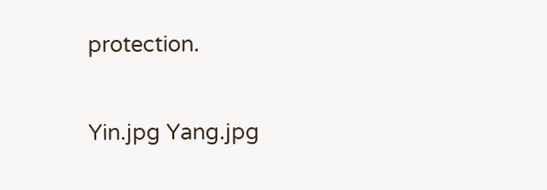protection.

Yin.jpg Yang.jpg